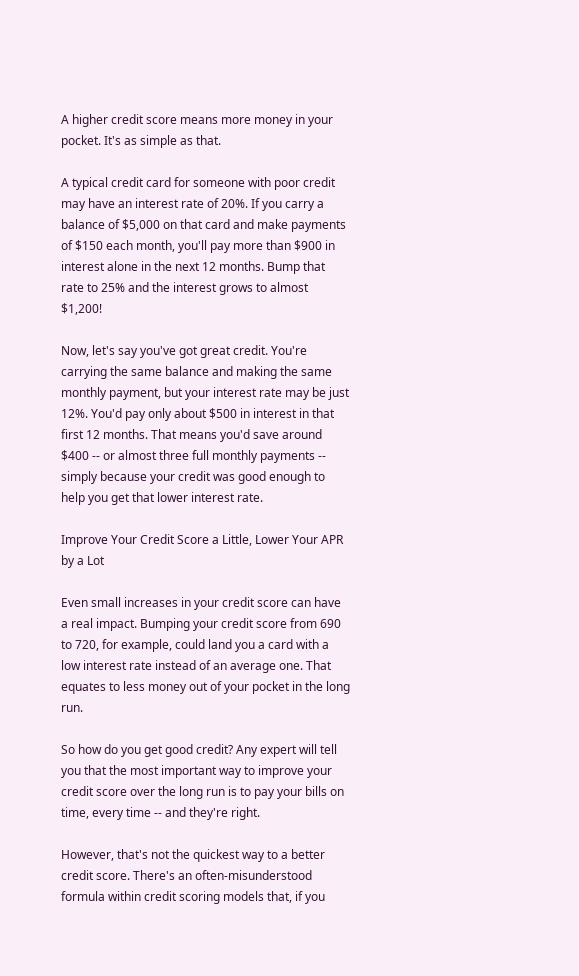A higher credit score means more money in your pocket. It's as simple as that.

A typical credit card for someone with poor credit may have an interest rate of 20%. If you carry a balance of $5,000 on that card and make payments of $150 each month, you'll pay more than $900 in interest alone in the next 12 months. Bump that rate to 25% and the interest grows to almost $1,200!

Now, let's say you've got great credit. You're carrying the same balance and making the same monthly payment, but your interest rate may be just 12%. You'd pay only about $500 in interest in that first 12 months. That means you'd save around $400 -- or almost three full monthly payments -- simply because your credit was good enough to help you get that lower interest rate.

Improve Your Credit Score a Little, Lower Your APR by a Lot

Even small increases in your credit score can have a real impact. Bumping your credit score from 690 to 720, for example, could land you a card with a low interest rate instead of an average one. That equates to less money out of your pocket in the long run.

So how do you get good credit? Any expert will tell you that the most important way to improve your credit score over the long run is to pay your bills on time, every time -- and they're right.

However, that's not the quickest way to a better credit score. There's an often-misunderstood formula within credit scoring models that, if you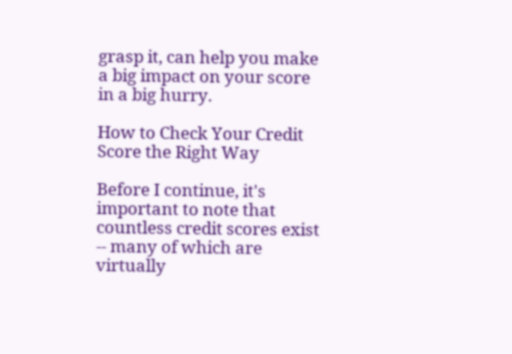grasp it, can help you make a big impact on your score in a big hurry.

How to Check Your Credit Score the Right Way

Before I continue, it's important to note that countless credit scores exist -- many of which are virtually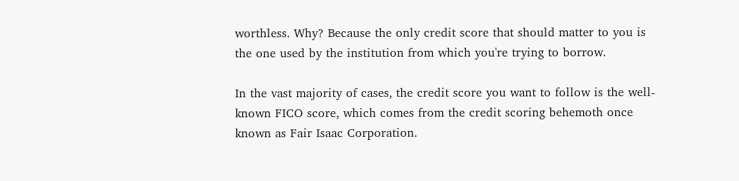worthless. Why? Because the only credit score that should matter to you is the one used by the institution from which you're trying to borrow.

In the vast majority of cases, the credit score you want to follow is the well-known FICO score, which comes from the credit scoring behemoth once known as Fair Isaac Corporation.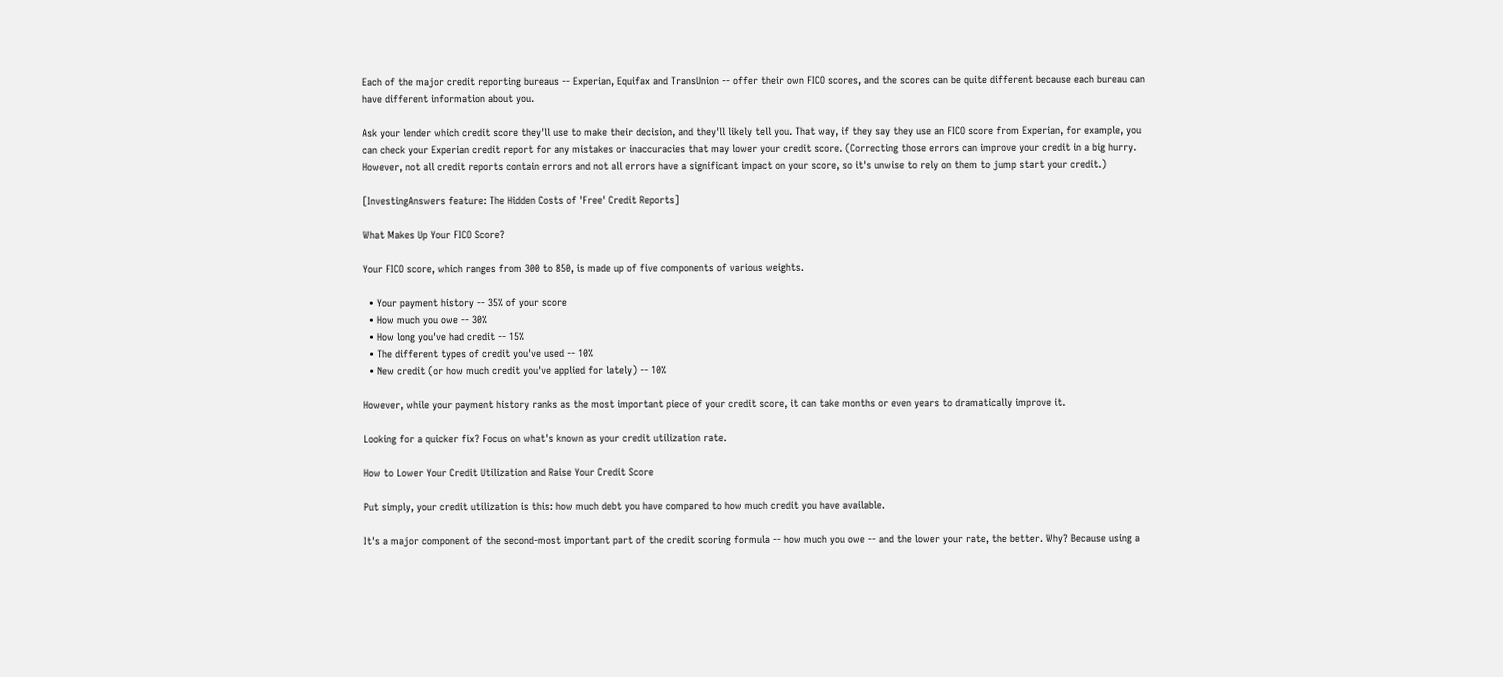Each of the major credit reporting bureaus -- Experian, Equifax and TransUnion -- offer their own FICO scores, and the scores can be quite different because each bureau can have different information about you.

Ask your lender which credit score they'll use to make their decision, and they'll likely tell you. That way, if they say they use an FICO score from Experian, for example, you can check your Experian credit report for any mistakes or inaccuracies that may lower your credit score. (Correcting those errors can improve your credit in a big hurry. However, not all credit reports contain errors and not all errors have a significant impact on your score, so it's unwise to rely on them to jump start your credit.)

[InvestingAnswers feature: The Hidden Costs of 'Free' Credit Reports]

What Makes Up Your FICO Score?

Your FICO score, which ranges from 300 to 850, is made up of five components of various weights.

  • Your payment history -- 35% of your score
  • How much you owe -- 30%
  • How long you've had credit -- 15%
  • The different types of credit you've used -- 10%
  • New credit (or how much credit you've applied for lately) -- 10%

However, while your payment history ranks as the most important piece of your credit score, it can take months or even years to dramatically improve it.

Looking for a quicker fix? Focus on what's known as your credit utilization rate.

How to Lower Your Credit Utilization and Raise Your Credit Score

Put simply, your credit utilization is this: how much debt you have compared to how much credit you have available.

It's a major component of the second-most important part of the credit scoring formula -- how much you owe -- and the lower your rate, the better. Why? Because using a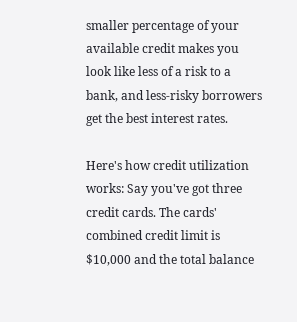smaller percentage of your available credit makes you look like less of a risk to a bank, and less-risky borrowers get the best interest rates.

Here's how credit utilization works: Say you've got three credit cards. The cards' combined credit limit is $10,000 and the total balance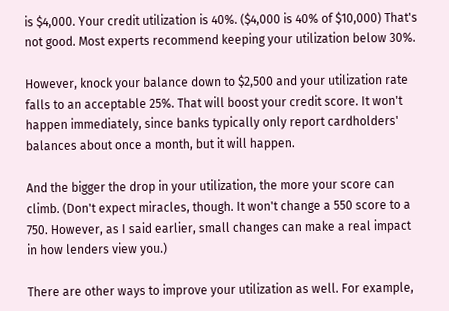is $4,000. Your credit utilization is 40%. ($4,000 is 40% of $10,000) That's not good. Most experts recommend keeping your utilization below 30%.

However, knock your balance down to $2,500 and your utilization rate falls to an acceptable 25%. That will boost your credit score. It won't happen immediately, since banks typically only report cardholders' balances about once a month, but it will happen.

And the bigger the drop in your utilization, the more your score can climb. (Don't expect miracles, though. It won't change a 550 score to a 750. However, as I said earlier, small changes can make a real impact in how lenders view you.)

There are other ways to improve your utilization as well. For example,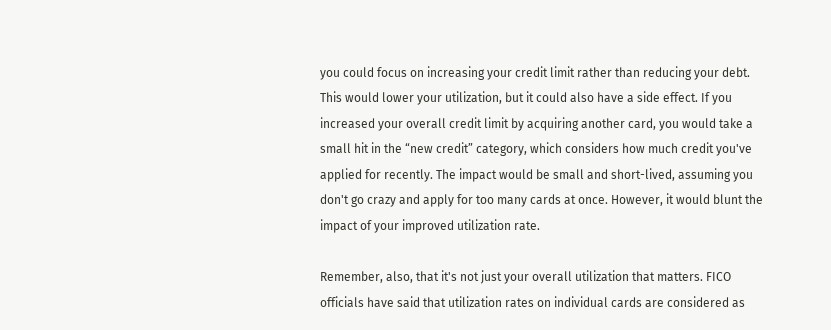you could focus on increasing your credit limit rather than reducing your debt. This would lower your utilization, but it could also have a side effect. If you increased your overall credit limit by acquiring another card, you would take a small hit in the “new credit” category, which considers how much credit you've applied for recently. The impact would be small and short-lived, assuming you don't go crazy and apply for too many cards at once. However, it would blunt the impact of your improved utilization rate.

Remember, also, that it's not just your overall utilization that matters. FICO officials have said that utilization rates on individual cards are considered as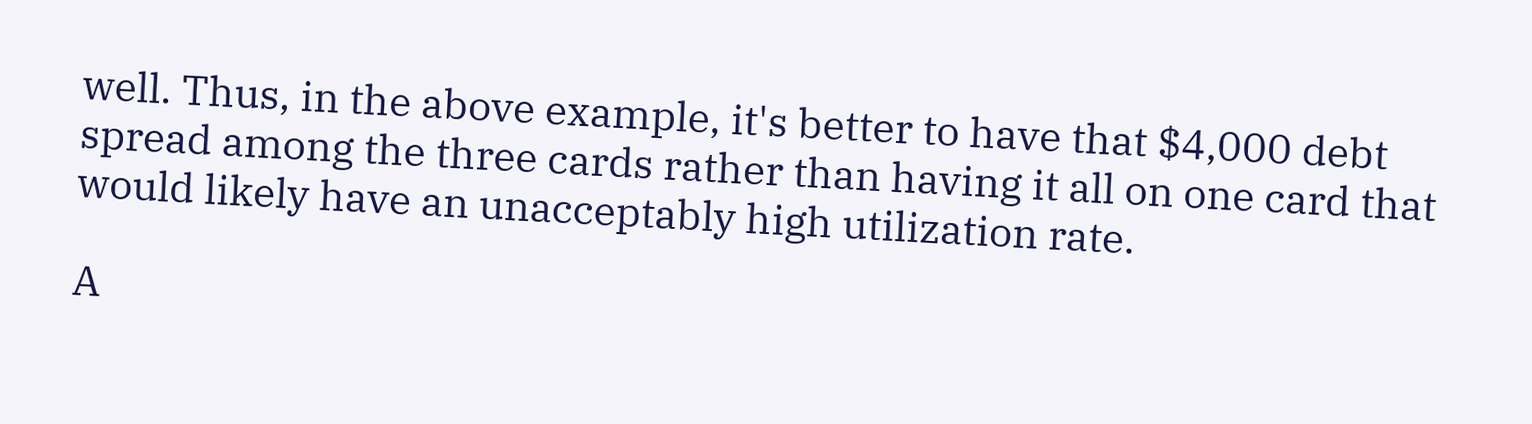well. Thus, in the above example, it's better to have that $4,000 debt spread among the three cards rather than having it all on one card that would likely have an unacceptably high utilization rate.

A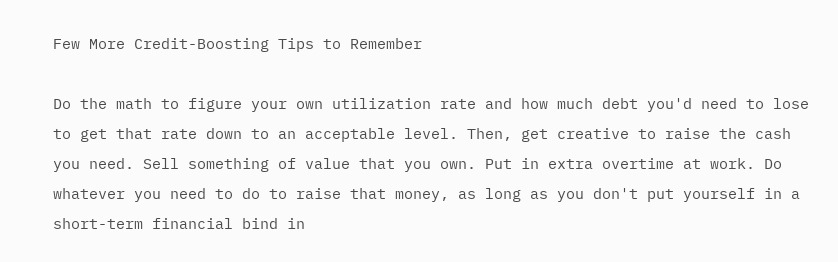Few More Credit-Boosting Tips to Remember

Do the math to figure your own utilization rate and how much debt you'd need to lose to get that rate down to an acceptable level. Then, get creative to raise the cash you need. Sell something of value that you own. Put in extra overtime at work. Do whatever you need to do to raise that money, as long as you don't put yourself in a short-term financial bind in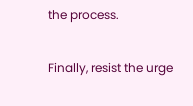the process.

Finally, resist the urge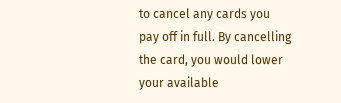to cancel any cards you pay off in full. By cancelling the card, you would lower your available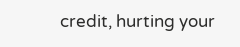credit, hurting your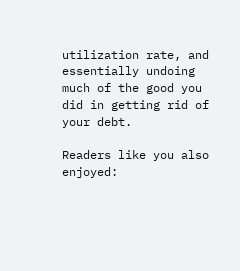utilization rate, and essentially undoing much of the good you did in getting rid of your debt.

Readers like you also enjoyed: